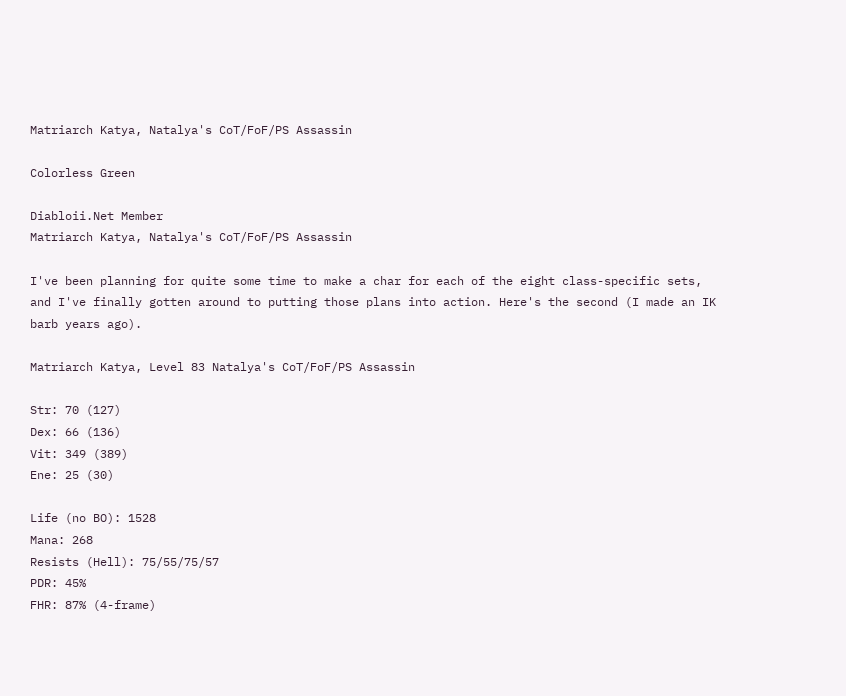Matriarch Katya, Natalya's CoT/FoF/PS Assassin

Colorless Green

Diabloii.Net Member
Matriarch Katya, Natalya's CoT/FoF/PS Assassin

I've been planning for quite some time to make a char for each of the eight class-specific sets, and I've finally gotten around to putting those plans into action. Here's the second (I made an IK barb years ago).

Matriarch Katya, Level 83 Natalya's CoT/FoF/PS Assassin

Str: 70 (127)
Dex: 66 (136)
Vit: 349 (389)
Ene: 25 (30)

Life (no BO): 1528
Mana: 268
Resists (Hell): 75/55/75/57
PDR: 45%
FHR: 87% (4-frame)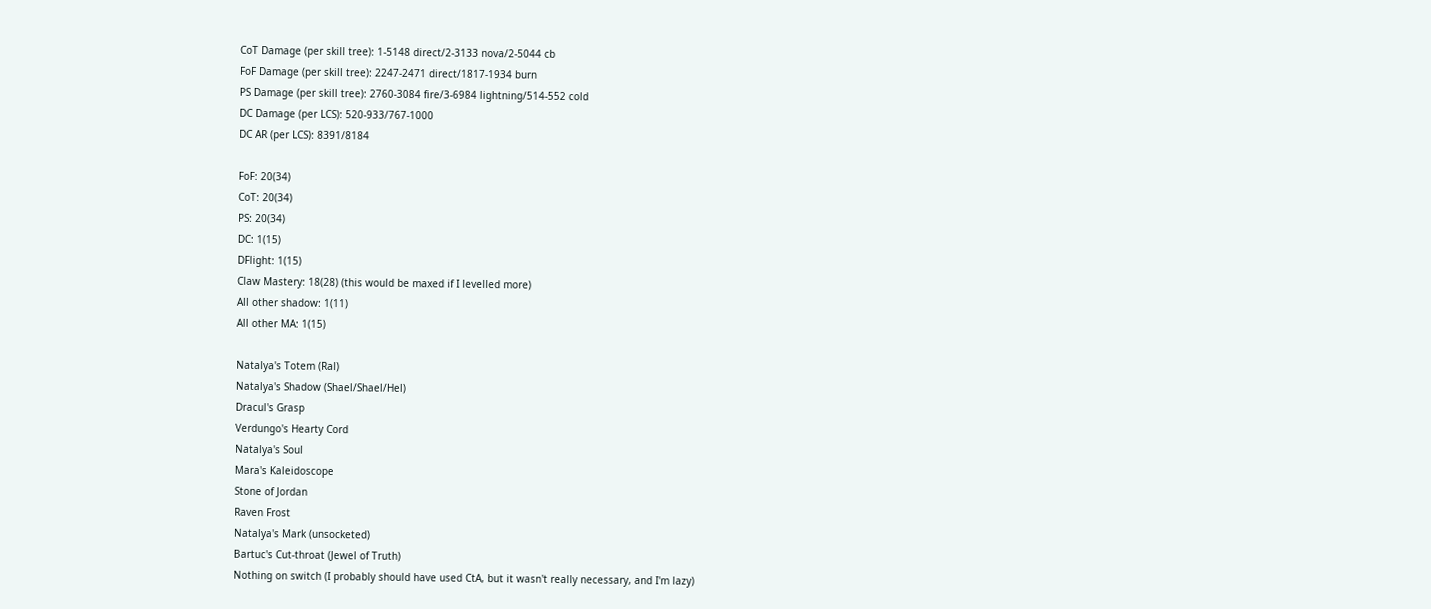CoT Damage (per skill tree): 1-5148 direct/2-3133 nova/2-5044 cb
FoF Damage (per skill tree): 2247-2471 direct/1817-1934 burn
PS Damage (per skill tree): 2760-3084 fire/3-6984 lightning/514-552 cold
DC Damage (per LCS): 520-933/767-1000
DC AR (per LCS): 8391/8184

FoF: 20(34)
CoT: 20(34)
PS: 20(34)
DC: 1(15)
DFlight: 1(15)
Claw Mastery: 18(28) (this would be maxed if I levelled more)
All other shadow: 1(11)
All other MA: 1(15)

Natalya's Totem (Ral)
Natalya's Shadow (Shael/Shael/Hel)
Dracul's Grasp
Verdungo's Hearty Cord
Natalya's Soul
Mara's Kaleidoscope
Stone of Jordan
Raven Frost
Natalya's Mark (unsocketed)
Bartuc's Cut-throat (Jewel of Truth)
Nothing on switch (I probably should have used CtA, but it wasn't really necessary, and I'm lazy)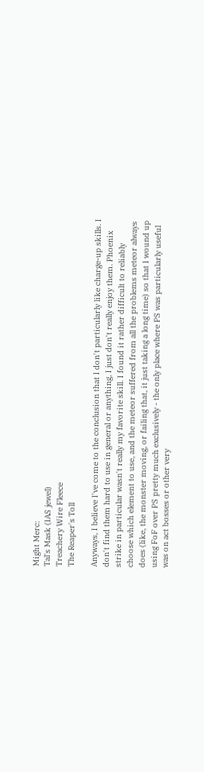Might Merc:
Tal's Mask (IAS jewel)
Treachery Wire Fleece
The Reaper's Toll

Anyways, I believe I've come to the conclusion that I don't particularly like charge-up skills. I don't find them hard to use in general or anything, I just don't really enjoy them. Phoenix strike in particular wasn't really my favorite skill. I found it rather difficult to reliably choose which element to use, and the meteor suffered from all the problems meteor always does (like, the monster moving, or failing that, it just taking a long time) so that I wound up using FoF over PS pretty much exclusively - the only place where PS was particularly useful was on act bosses or other very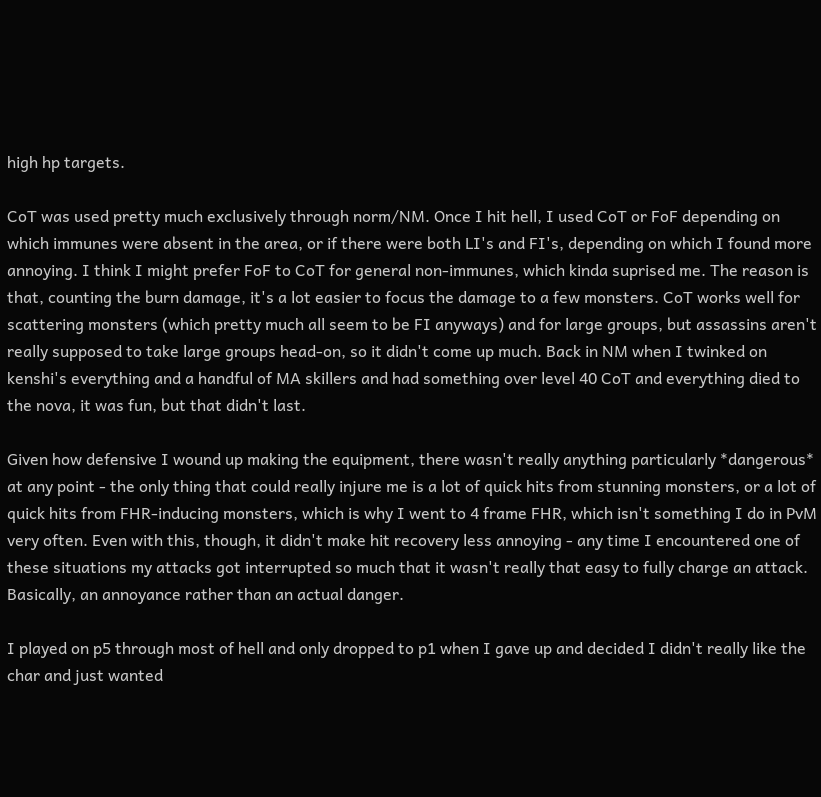high hp targets.

CoT was used pretty much exclusively through norm/NM. Once I hit hell, I used CoT or FoF depending on which immunes were absent in the area, or if there were both LI's and FI's, depending on which I found more annoying. I think I might prefer FoF to CoT for general non-immunes, which kinda suprised me. The reason is that, counting the burn damage, it's a lot easier to focus the damage to a few monsters. CoT works well for scattering monsters (which pretty much all seem to be FI anyways) and for large groups, but assassins aren't really supposed to take large groups head-on, so it didn't come up much. Back in NM when I twinked on kenshi's everything and a handful of MA skillers and had something over level 40 CoT and everything died to the nova, it was fun, but that didn't last.

Given how defensive I wound up making the equipment, there wasn't really anything particularly *dangerous* at any point - the only thing that could really injure me is a lot of quick hits from stunning monsters, or a lot of quick hits from FHR-inducing monsters, which is why I went to 4 frame FHR, which isn't something I do in PvM very often. Even with this, though, it didn't make hit recovery less annoying - any time I encountered one of these situations my attacks got interrupted so much that it wasn't really that easy to fully charge an attack. Basically, an annoyance rather than an actual danger.

I played on p5 through most of hell and only dropped to p1 when I gave up and decided I didn't really like the char and just wanted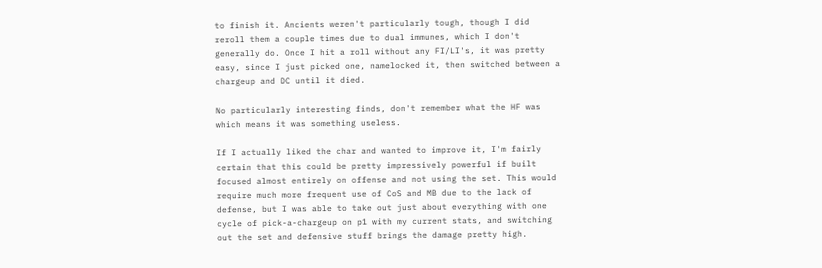to finish it. Ancients weren't particularly tough, though I did reroll them a couple times due to dual immunes, which I don't generally do. Once I hit a roll without any FI/LI's, it was pretty easy, since I just picked one, namelocked it, then switched between a chargeup and DC until it died.

No particularly interesting finds, don't remember what the HF was which means it was something useless.

If I actually liked the char and wanted to improve it, I'm fairly certain that this could be pretty impressively powerful if built focused almost entirely on offense and not using the set. This would require much more frequent use of CoS and MB due to the lack of defense, but I was able to take out just about everything with one cycle of pick-a-chargeup on p1 with my current stats, and switching out the set and defensive stuff brings the damage pretty high.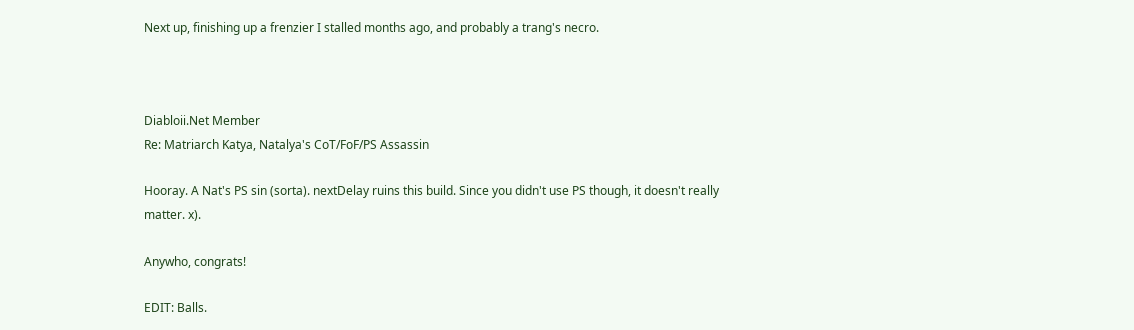Next up, finishing up a frenzier I stalled months ago, and probably a trang's necro.



Diabloii.Net Member
Re: Matriarch Katya, Natalya's CoT/FoF/PS Assassin

Hooray. A Nat's PS sin (sorta). nextDelay ruins this build. Since you didn't use PS though, it doesn't really matter. x).

Anywho, congrats!

EDIT: Balls.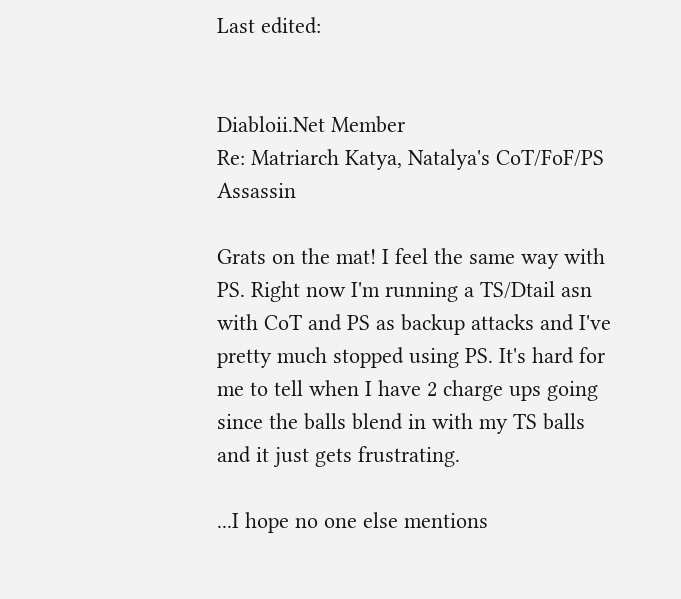Last edited:


Diabloii.Net Member
Re: Matriarch Katya, Natalya's CoT/FoF/PS Assassin

Grats on the mat! I feel the same way with PS. Right now I'm running a TS/Dtail asn with CoT and PS as backup attacks and I've pretty much stopped using PS. It's hard for me to tell when I have 2 charge ups going since the balls blend in with my TS balls and it just gets frustrating.

...I hope no one else mentions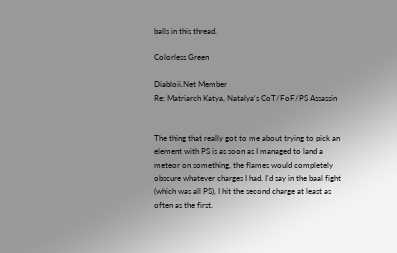balls in this thread.

Colorless Green

Diabloii.Net Member
Re: Matriarch Katya, Natalya's CoT/FoF/PS Assassin


The thing that really got to me about trying to pick an element with PS is as soon as I managed to land a meteor on something, the flames would completely obscure whatever charges I had. I'd say in the baal fight (which was all PS), I hit the second charge at least as often as the first.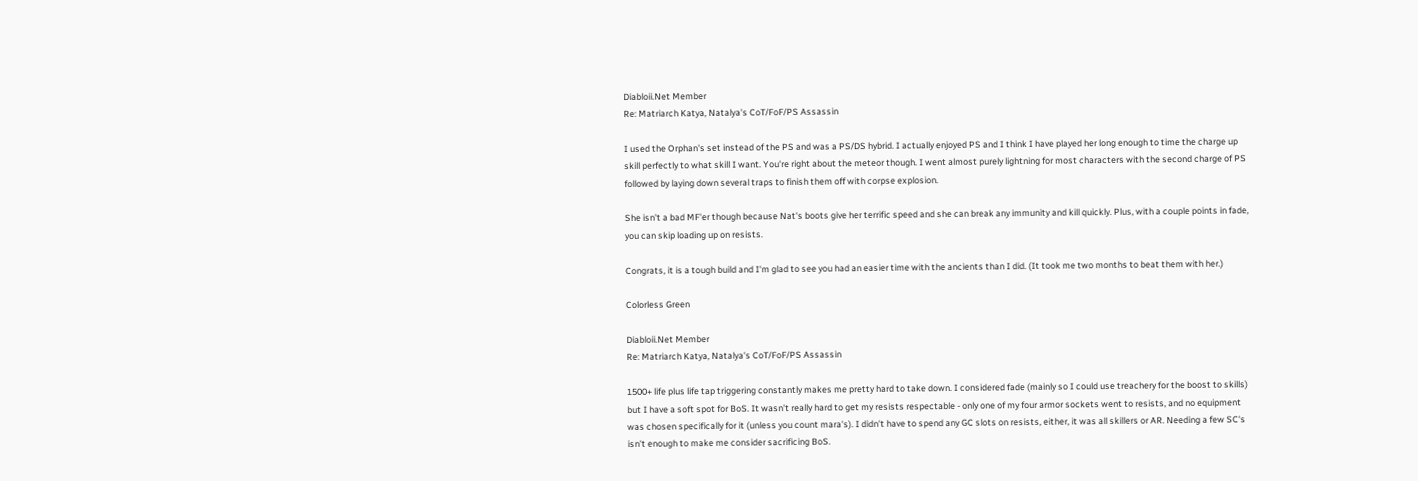Diabloii.Net Member
Re: Matriarch Katya, Natalya's CoT/FoF/PS Assassin

I used the Orphan's set instead of the PS and was a PS/DS hybrid. I actually enjoyed PS and I think I have played her long enough to time the charge up skill perfectly to what skill I want. You're right about the meteor though. I went almost purely lightning for most characters with the second charge of PS followed by laying down several traps to finish them off with corpse explosion.

She isn't a bad MF'er though because Nat's boots give her terrific speed and she can break any immunity and kill quickly. Plus, with a couple points in fade, you can skip loading up on resists.

Congrats, it is a tough build and I'm glad to see you had an easier time with the ancients than I did. (It took me two months to beat them with her.)

Colorless Green

Diabloii.Net Member
Re: Matriarch Katya, Natalya's CoT/FoF/PS Assassin

1500+ life plus life tap triggering constantly makes me pretty hard to take down. I considered fade (mainly so I could use treachery for the boost to skills) but I have a soft spot for BoS. It wasn't really hard to get my resists respectable - only one of my four armor sockets went to resists, and no equipment was chosen specifically for it (unless you count mara's). I didn't have to spend any GC slots on resists, either, it was all skillers or AR. Needing a few SC's isn't enough to make me consider sacrificing BoS.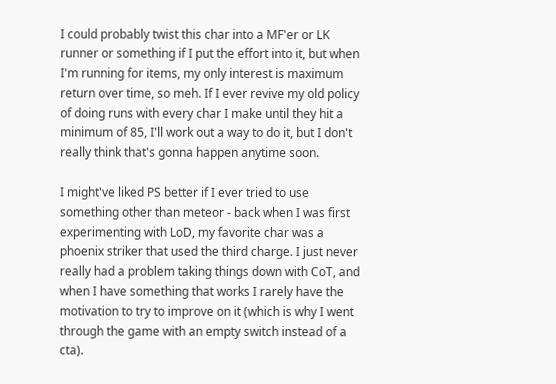I could probably twist this char into a MF'er or LK runner or something if I put the effort into it, but when I'm running for items, my only interest is maximum return over time, so meh. If I ever revive my old policy of doing runs with every char I make until they hit a minimum of 85, I'll work out a way to do it, but I don't really think that's gonna happen anytime soon.

I might've liked PS better if I ever tried to use something other than meteor - back when I was first experimenting with LoD, my favorite char was a phoenix striker that used the third charge. I just never really had a problem taking things down with CoT, and when I have something that works I rarely have the motivation to try to improve on it (which is why I went through the game with an empty switch instead of a cta).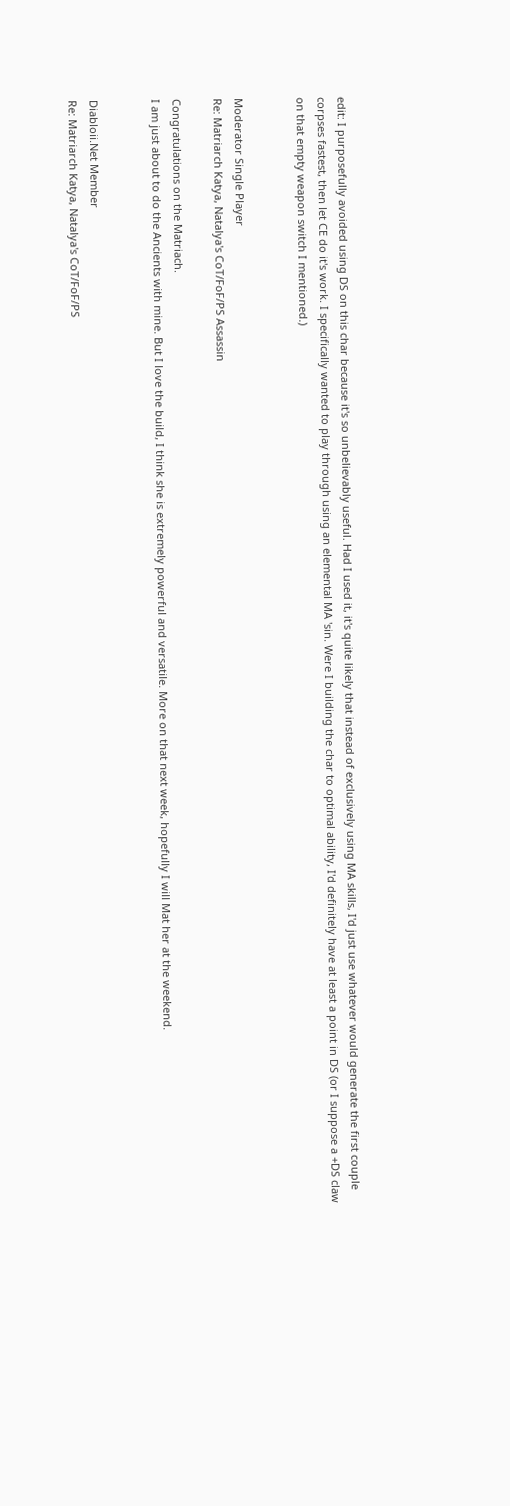edit: I purposefully avoided using DS on this char because it's so unbelievably useful. Had I used it, it's quite likely that instead of exclusively using MA skills, I'd just use whatever would generate the first couple corpses fastest, then let CE do it's work. I specifically wanted to play through using an elemental MA 'sin. Were I building the char to optimal ability, I'd definitely have at least a point in DS (or I suppose a +DS claw on that empty weapon switch I mentioned.)


Moderator Single Player
Re: Matriarch Katya, Natalya's CoT/FoF/PS Assassin

Congratulations on the Matriach.
I am just about to do the Ancients with mine. But I love the build, I think she is extremely powerful and versatile. More on that next week, hopefully I will Mat her at the weekend.


Diabloii.Net Member
Re: Matriarch Katya, Natalya's CoT/FoF/PS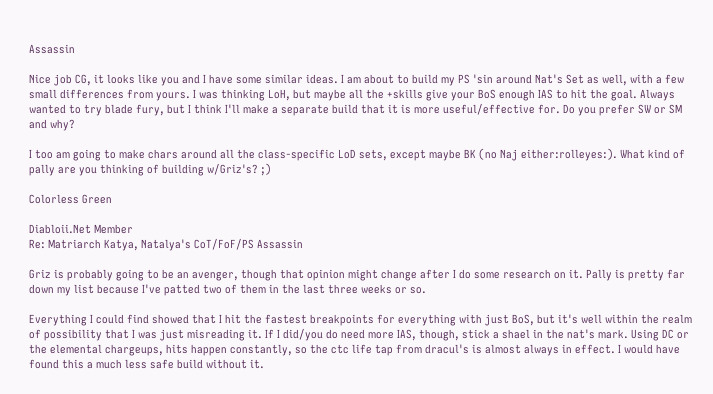Assassin

Nice job CG, it looks like you and I have some similar ideas. I am about to build my PS 'sin around Nat's Set as well, with a few small differences from yours. I was thinking LoH, but maybe all the +skills give your BoS enough IAS to hit the goal. Always wanted to try blade fury, but I think I'll make a separate build that it is more useful/effective for. Do you prefer SW or SM and why?

I too am going to make chars around all the class-specific LoD sets, except maybe BK (no Naj either:rolleyes:). What kind of pally are you thinking of building w/Griz's? ;)

Colorless Green

Diabloii.Net Member
Re: Matriarch Katya, Natalya's CoT/FoF/PS Assassin

Griz is probably going to be an avenger, though that opinion might change after I do some research on it. Pally is pretty far down my list because I've patted two of them in the last three weeks or so.

Everything I could find showed that I hit the fastest breakpoints for everything with just BoS, but it's well within the realm of possibility that I was just misreading it. If I did/you do need more IAS, though, stick a shael in the nat's mark. Using DC or the elemental chargeups, hits happen constantly, so the ctc life tap from dracul's is almost always in effect. I would have found this a much less safe build without it.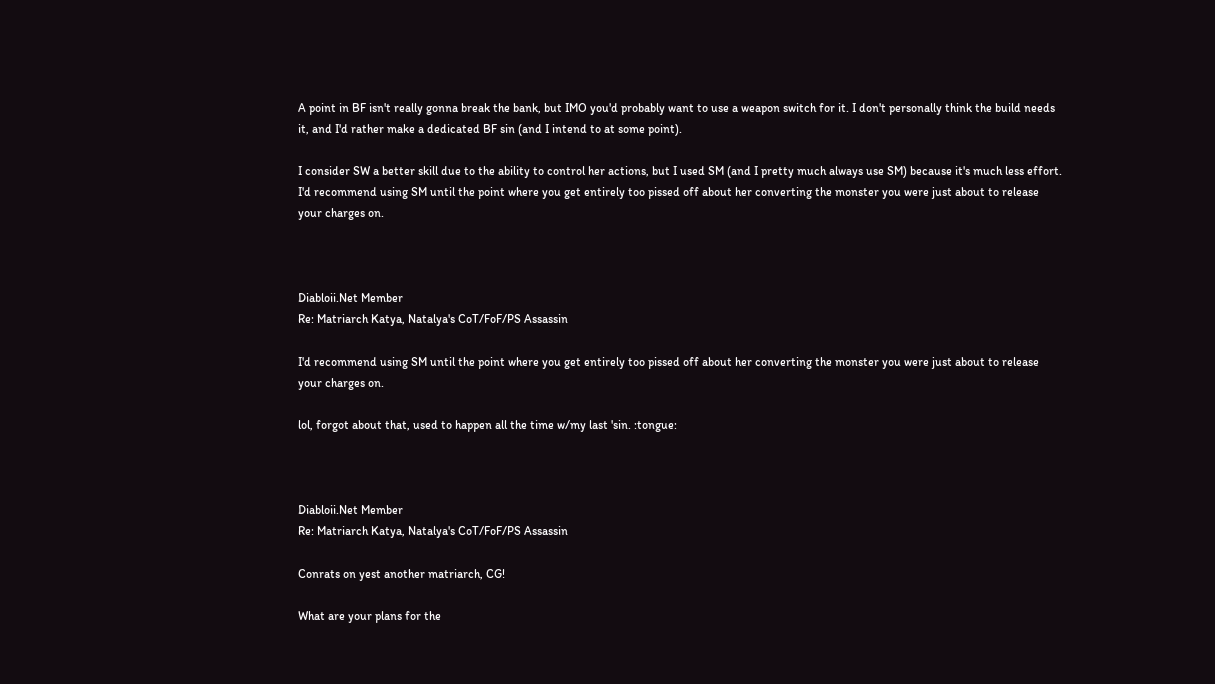A point in BF isn't really gonna break the bank, but IMO you'd probably want to use a weapon switch for it. I don't personally think the build needs it, and I'd rather make a dedicated BF sin (and I intend to at some point).

I consider SW a better skill due to the ability to control her actions, but I used SM (and I pretty much always use SM) because it's much less effort. I'd recommend using SM until the point where you get entirely too pissed off about her converting the monster you were just about to release your charges on.



Diabloii.Net Member
Re: Matriarch Katya, Natalya's CoT/FoF/PS Assassin

I'd recommend using SM until the point where you get entirely too pissed off about her converting the monster you were just about to release your charges on.

lol, forgot about that, used to happen all the time w/my last 'sin. :tongue:



Diabloii.Net Member
Re: Matriarch Katya, Natalya's CoT/FoF/PS Assassin

Conrats on yest another matriarch, CG!

What are your plans for the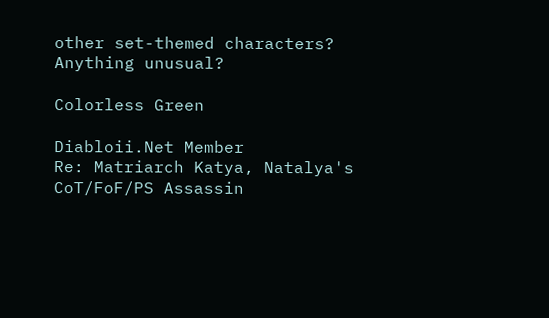other set-themed characters? Anything unusual?

Colorless Green

Diabloii.Net Member
Re: Matriarch Katya, Natalya's CoT/FoF/PS Assassin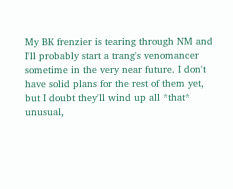My BK frenzier is tearing through NM and I'll probably start a trang's venomancer sometime in the very near future. I don't have solid plans for the rest of them yet, but I doubt they'll wind up all *that* unusual,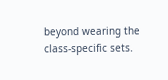beyond wearing the class-specific sets.